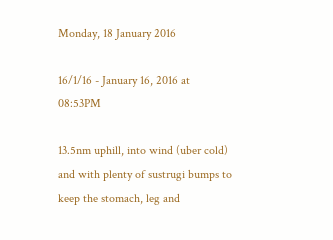Monday, 18 January 2016

16/1/16 - January 16, 2016 at 08:53PM

13.5nm uphill, into wind (uber cold) and with plenty of sustrugi bumps to keep the stomach, leg and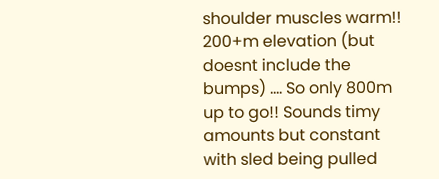shoulder muscles warm!! 200+m elevation (but doesnt include the bumps) .... So only 800m up to go!! Sounds timy amounts but constant with sled being pulled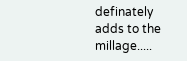definately adds to the millage.....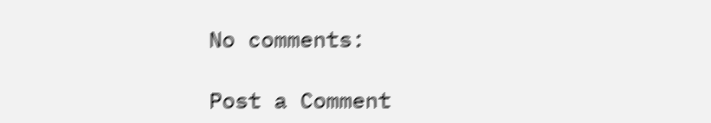No comments:

Post a Comment